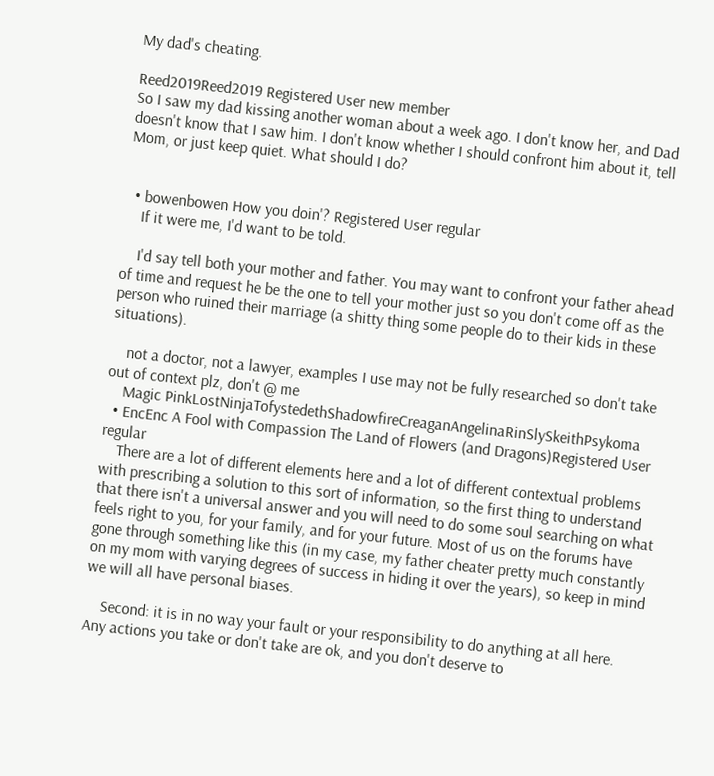My dad's cheating.

Reed2019Reed2019 Registered User new member
So I saw my dad kissing another woman about a week ago. I don't know her, and Dad doesn't know that I saw him. I don't know whether I should confront him about it, tell Mom, or just keep quiet. What should I do?


  • bowenbowen How you doin'? Registered User regular
    If it were me, I'd want to be told.

    I'd say tell both your mother and father. You may want to confront your father ahead of time and request he be the one to tell your mother just so you don't come off as the person who ruined their marriage (a shitty thing some people do to their kids in these situations).

    not a doctor, not a lawyer, examples I use may not be fully researched so don't take out of context plz, don't @ me
    Magic PinkLostNinjaTofystedethShadowfireCreaganAngelinaRinSlySkeithPsykoma
  • EncEnc A Fool with Compassion The Land of Flowers (and Dragons)Registered User regular
    There are a lot of different elements here and a lot of different contextual problems with prescribing a solution to this sort of information, so the first thing to understand that there isn't a universal answer and you will need to do some soul searching on what feels right to you, for your family, and for your future. Most of us on the forums have gone through something like this (in my case, my father cheater pretty much constantly on my mom with varying degrees of success in hiding it over the years), so keep in mind we will all have personal biases.

    Second: it is in no way your fault or your responsibility to do anything at all here. Any actions you take or don't take are ok, and you don't deserve to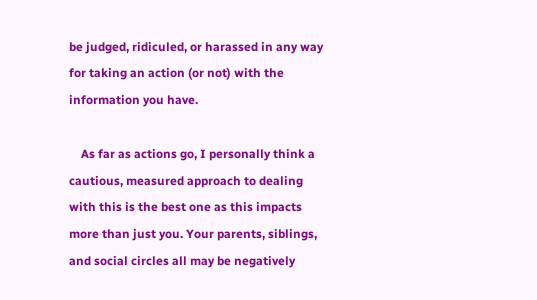be judged, ridiculed, or harassed in any way for taking an action (or not) with the information you have.

    As far as actions go, I personally think a cautious, measured approach to dealing with this is the best one as this impacts more than just you. Your parents, siblings, and social circles all may be negatively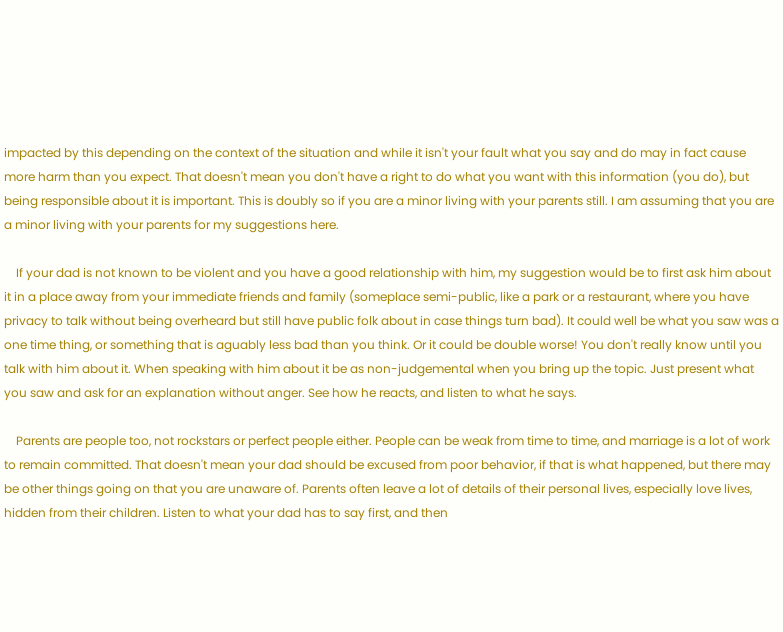impacted by this depending on the context of the situation and while it isn't your fault what you say and do may in fact cause more harm than you expect. That doesn't mean you don't have a right to do what you want with this information (you do), but being responsible about it is important. This is doubly so if you are a minor living with your parents still. I am assuming that you are a minor living with your parents for my suggestions here.

    If your dad is not known to be violent and you have a good relationship with him, my suggestion would be to first ask him about it in a place away from your immediate friends and family (someplace semi-public, like a park or a restaurant, where you have privacy to talk without being overheard but still have public folk about in case things turn bad). It could well be what you saw was a one time thing, or something that is aguably less bad than you think. Or it could be double worse! You don't really know until you talk with him about it. When speaking with him about it be as non-judgemental when you bring up the topic. Just present what you saw and ask for an explanation without anger. See how he reacts, and listen to what he says.

    Parents are people too, not rockstars or perfect people either. People can be weak from time to time, and marriage is a lot of work to remain committed. That doesn't mean your dad should be excused from poor behavior, if that is what happened, but there may be other things going on that you are unaware of. Parents often leave a lot of details of their personal lives, especially love lives, hidden from their children. Listen to what your dad has to say first, and then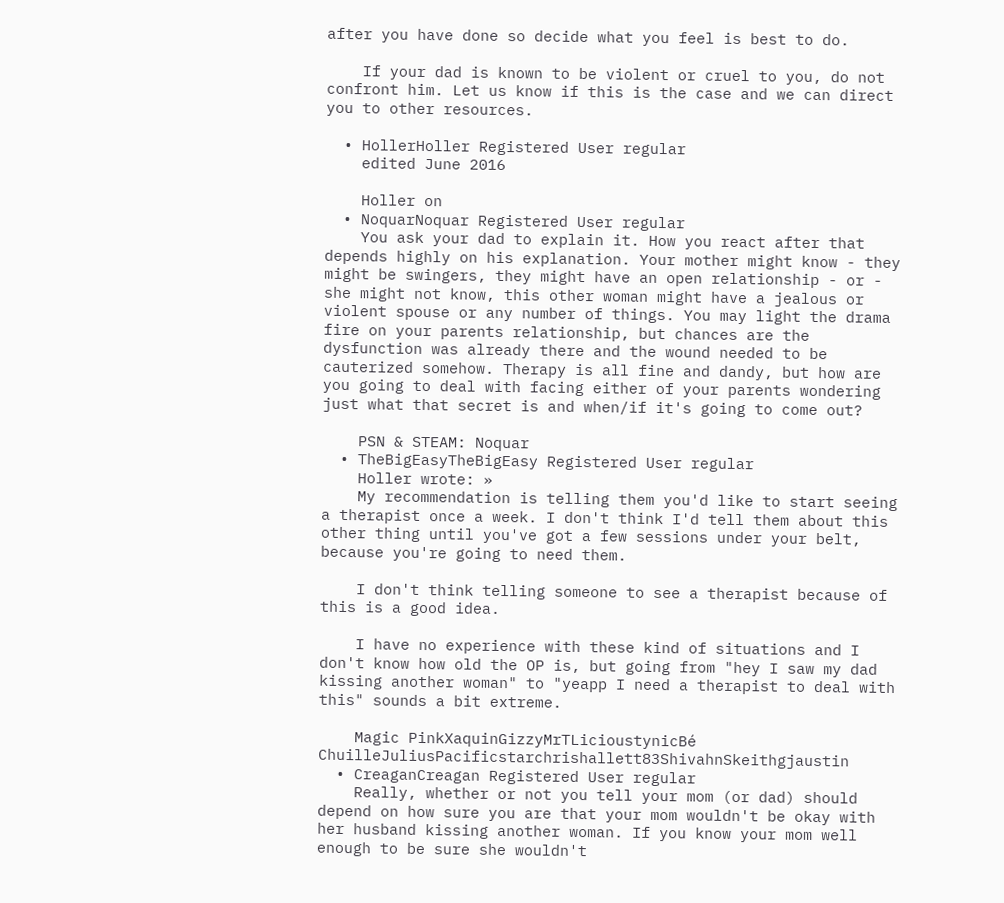after you have done so decide what you feel is best to do.

    If your dad is known to be violent or cruel to you, do not confront him. Let us know if this is the case and we can direct you to other resources.

  • HollerHoller Registered User regular
    edited June 2016

    Holler on
  • NoquarNoquar Registered User regular
    You ask your dad to explain it. How you react after that depends highly on his explanation. Your mother might know - they might be swingers, they might have an open relationship - or - she might not know, this other woman might have a jealous or violent spouse or any number of things. You may light the drama fire on your parents relationship, but chances are the dysfunction was already there and the wound needed to be cauterized somehow. Therapy is all fine and dandy, but how are you going to deal with facing either of your parents wondering just what that secret is and when/if it's going to come out?

    PSN & STEAM: Noquar
  • TheBigEasyTheBigEasy Registered User regular
    Holler wrote: »
    My recommendation is telling them you'd like to start seeing a therapist once a week. I don't think I'd tell them about this other thing until you've got a few sessions under your belt, because you're going to need them.

    I don't think telling someone to see a therapist because of this is a good idea.

    I have no experience with these kind of situations and I don't know how old the OP is, but going from "hey I saw my dad kissing another woman" to "yeapp I need a therapist to deal with this" sounds a bit extreme.

    Magic PinkXaquinGizzyMrTLicioustynicBé ChuilleJuliusPacificstarchrishallett83ShivahnSkeithgjaustin
  • CreaganCreagan Registered User regular
    Really, whether or not you tell your mom (or dad) should depend on how sure you are that your mom wouldn't be okay with her husband kissing another woman. If you know your mom well enough to be sure she wouldn't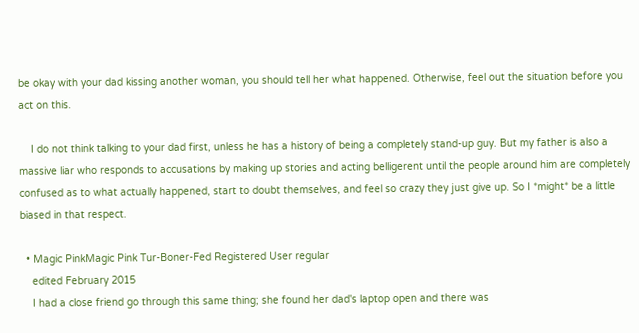be okay with your dad kissing another woman, you should tell her what happened. Otherwise, feel out the situation before you act on this.

    I do not think talking to your dad first, unless he has a history of being a completely stand-up guy. But my father is also a massive liar who responds to accusations by making up stories and acting belligerent until the people around him are completely confused as to what actually happened, start to doubt themselves, and feel so crazy they just give up. So I *might* be a little biased in that respect.

  • Magic PinkMagic Pink Tur-Boner-Fed Registered User regular
    edited February 2015
    I had a close friend go through this same thing; she found her dad's laptop open and there was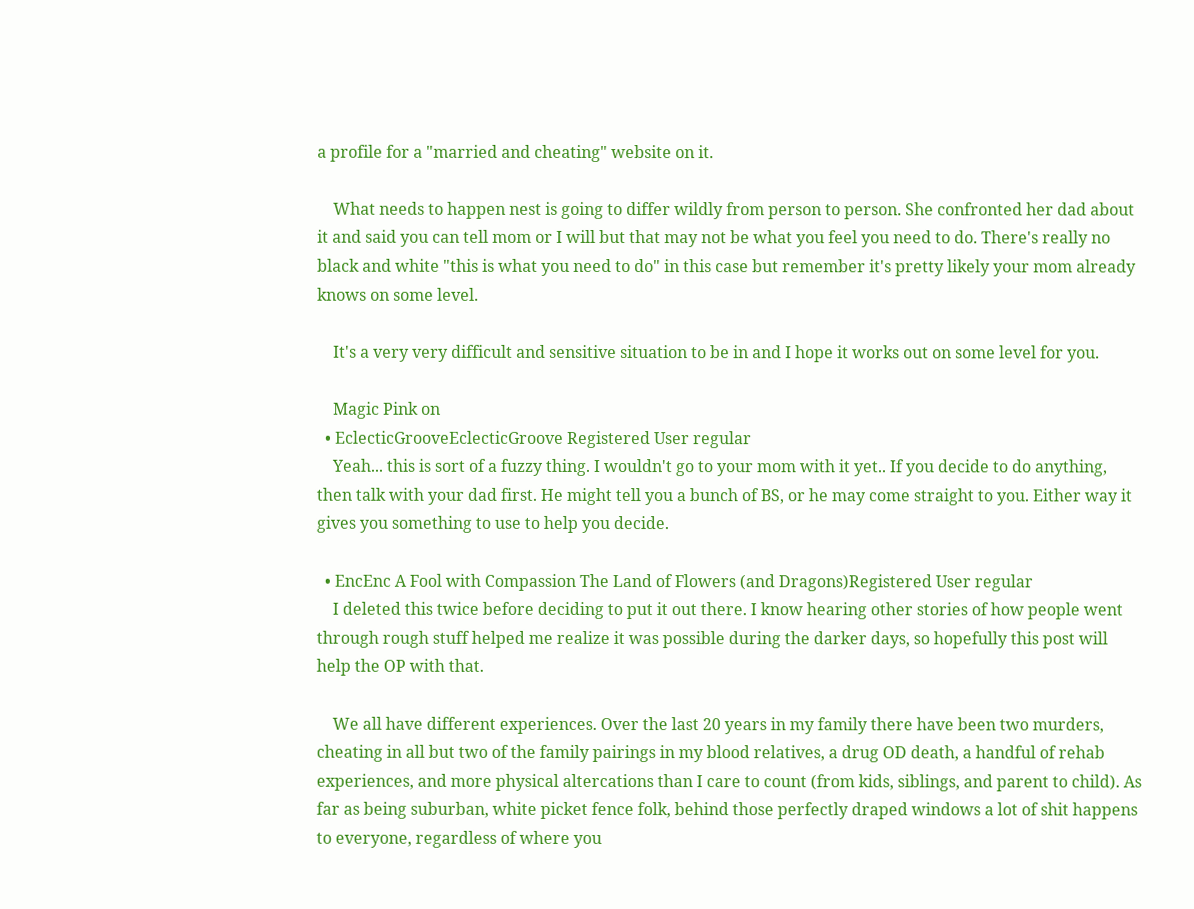a profile for a "married and cheating" website on it.

    What needs to happen nest is going to differ wildly from person to person. She confronted her dad about it and said you can tell mom or I will but that may not be what you feel you need to do. There's really no black and white "this is what you need to do" in this case but remember it's pretty likely your mom already knows on some level.

    It's a very very difficult and sensitive situation to be in and I hope it works out on some level for you.

    Magic Pink on
  • EclecticGrooveEclecticGroove Registered User regular
    Yeah... this is sort of a fuzzy thing. I wouldn't go to your mom with it yet.. If you decide to do anything, then talk with your dad first. He might tell you a bunch of BS, or he may come straight to you. Either way it gives you something to use to help you decide.

  • EncEnc A Fool with Compassion The Land of Flowers (and Dragons)Registered User regular
    I deleted this twice before deciding to put it out there. I know hearing other stories of how people went through rough stuff helped me realize it was possible during the darker days, so hopefully this post will help the OP with that.

    We all have different experiences. Over the last 20 years in my family there have been two murders, cheating in all but two of the family pairings in my blood relatives, a drug OD death, a handful of rehab experiences, and more physical altercations than I care to count (from kids, siblings, and parent to child). As far as being suburban, white picket fence folk, behind those perfectly draped windows a lot of shit happens to everyone, regardless of where you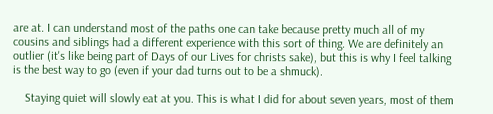are at. I can understand most of the paths one can take because pretty much all of my cousins and siblings had a different experience with this sort of thing. We are definitely an outlier (it's like being part of Days of our Lives for christs sake), but this is why I feel talking is the best way to go (even if your dad turns out to be a shmuck).

    Staying quiet will slowly eat at you. This is what I did for about seven years, most of them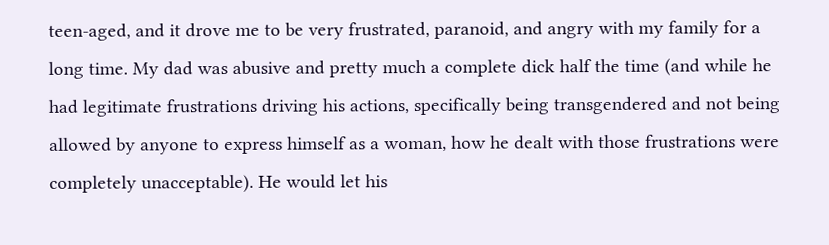teen-aged, and it drove me to be very frustrated, paranoid, and angry with my family for a long time. My dad was abusive and pretty much a complete dick half the time (and while he had legitimate frustrations driving his actions, specifically being transgendered and not being allowed by anyone to express himself as a woman, how he dealt with those frustrations were completely unacceptable). He would let his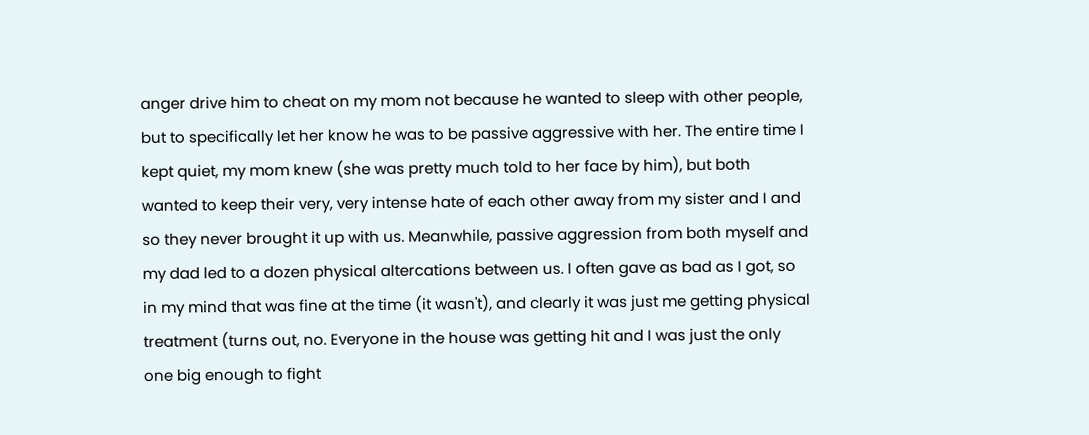anger drive him to cheat on my mom not because he wanted to sleep with other people, but to specifically let her know he was to be passive aggressive with her. The entire time I kept quiet, my mom knew (she was pretty much told to her face by him), but both wanted to keep their very, very intense hate of each other away from my sister and I and so they never brought it up with us. Meanwhile, passive aggression from both myself and my dad led to a dozen physical altercations between us. I often gave as bad as I got, so in my mind that was fine at the time (it wasn't), and clearly it was just me getting physical treatment (turns out, no. Everyone in the house was getting hit and I was just the only one big enough to fight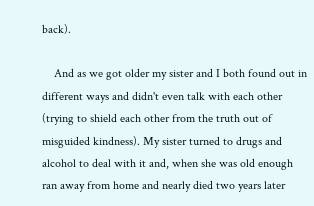back).

    And as we got older my sister and I both found out in different ways and didn't even talk with each other (trying to shield each other from the truth out of misguided kindness). My sister turned to drugs and alcohol to deal with it and, when she was old enough ran away from home and nearly died two years later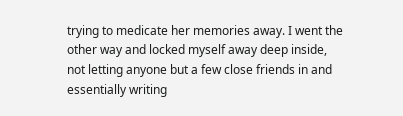trying to medicate her memories away. I went the other way and locked myself away deep inside, not letting anyone but a few close friends in and essentially writing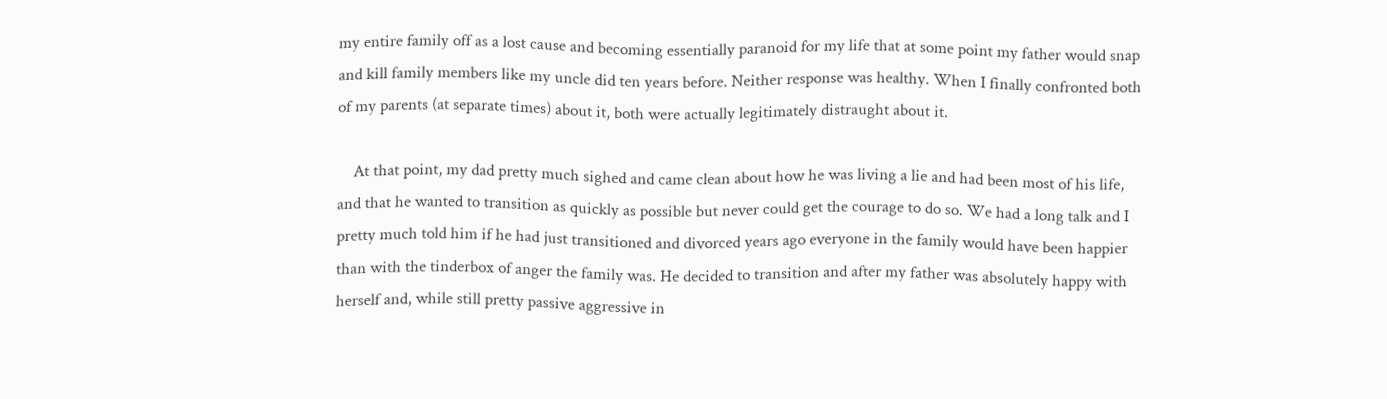my entire family off as a lost cause and becoming essentially paranoid for my life that at some point my father would snap and kill family members like my uncle did ten years before. Neither response was healthy. When I finally confronted both of my parents (at separate times) about it, both were actually legitimately distraught about it.

    At that point, my dad pretty much sighed and came clean about how he was living a lie and had been most of his life, and that he wanted to transition as quickly as possible but never could get the courage to do so. We had a long talk and I pretty much told him if he had just transitioned and divorced years ago everyone in the family would have been happier than with the tinderbox of anger the family was. He decided to transition and after my father was absolutely happy with herself and, while still pretty passive aggressive in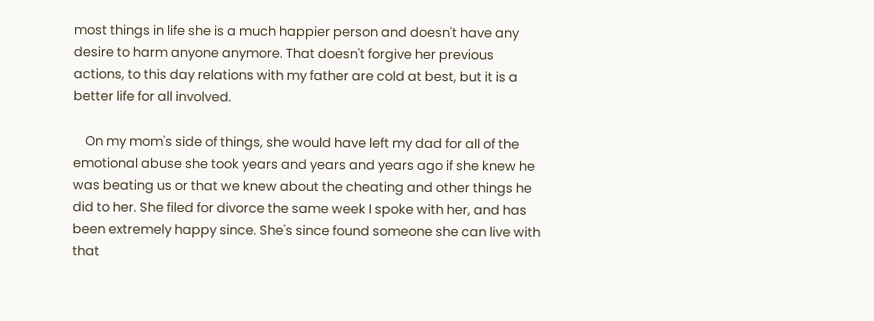most things in life she is a much happier person and doesn't have any desire to harm anyone anymore. That doesn't forgive her previous actions, to this day relations with my father are cold at best, but it is a better life for all involved.

    On my mom's side of things, she would have left my dad for all of the emotional abuse she took years and years and years ago if she knew he was beating us or that we knew about the cheating and other things he did to her. She filed for divorce the same week I spoke with her, and has been extremely happy since. She's since found someone she can live with that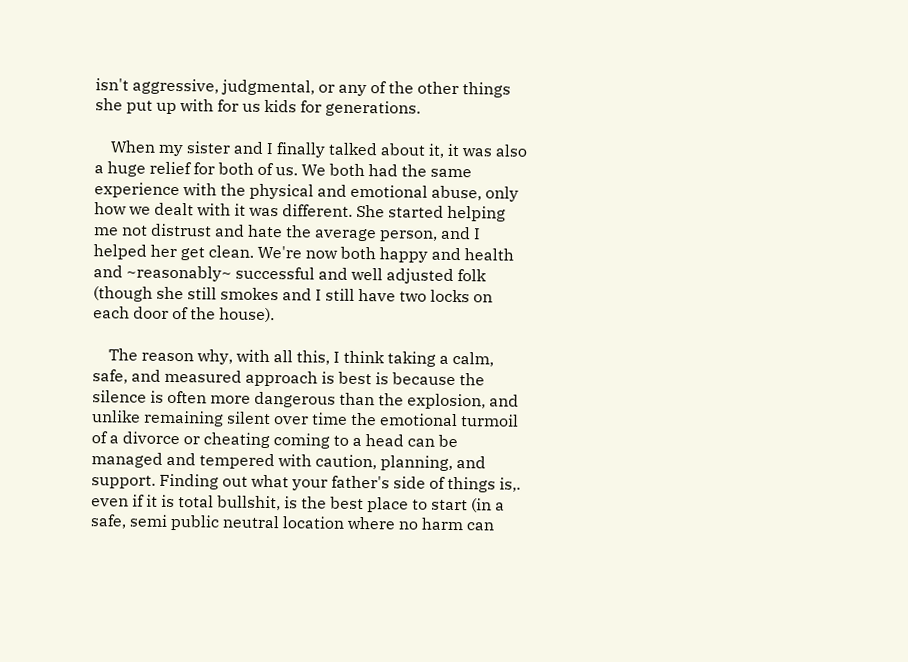isn't aggressive, judgmental, or any of the other things she put up with for us kids for generations.

    When my sister and I finally talked about it, it was also a huge relief for both of us. We both had the same experience with the physical and emotional abuse, only how we dealt with it was different. She started helping me not distrust and hate the average person, and I helped her get clean. We're now both happy and health and ~reasonably~ successful and well adjusted folk (though she still smokes and I still have two locks on each door of the house).

    The reason why, with all this, I think taking a calm, safe, and measured approach is best is because the silence is often more dangerous than the explosion, and unlike remaining silent over time the emotional turmoil of a divorce or cheating coming to a head can be managed and tempered with caution, planning, and support. Finding out what your father's side of things is,. even if it is total bullshit, is the best place to start (in a safe, semi public neutral location where no harm can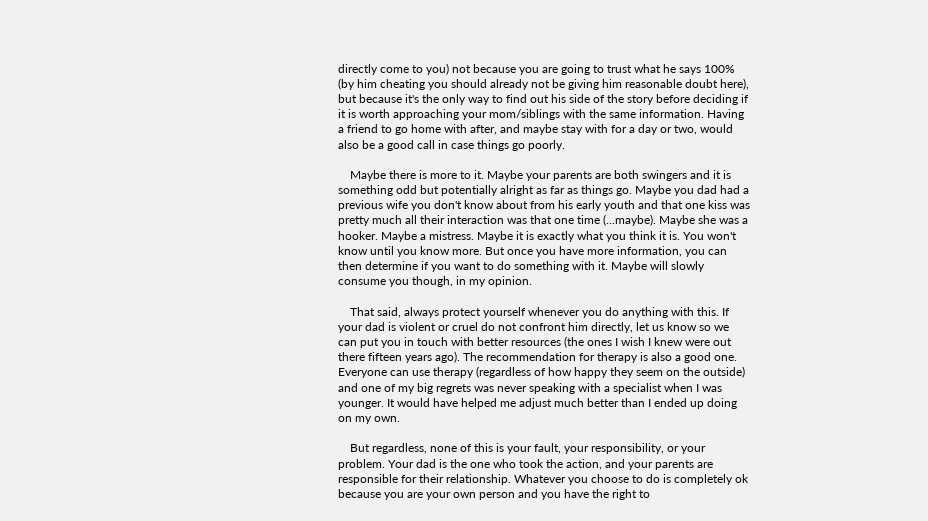directly come to you) not because you are going to trust what he says 100% (by him cheating you should already not be giving him reasonable doubt here), but because it's the only way to find out his side of the story before deciding if it is worth approaching your mom/siblings with the same information. Having a friend to go home with after, and maybe stay with for a day or two, would also be a good call in case things go poorly.

    Maybe there is more to it. Maybe your parents are both swingers and it is something odd but potentially alright as far as things go. Maybe you dad had a previous wife you don't know about from his early youth and that one kiss was pretty much all their interaction was that one time (...maybe). Maybe she was a hooker. Maybe a mistress. Maybe it is exactly what you think it is. You won't know until you know more. But once you have more information, you can then determine if you want to do something with it. Maybe will slowly consume you though, in my opinion.

    That said, always protect yourself whenever you do anything with this. If your dad is violent or cruel do not confront him directly, let us know so we can put you in touch with better resources (the ones I wish I knew were out there fifteen years ago). The recommendation for therapy is also a good one. Everyone can use therapy (regardless of how happy they seem on the outside) and one of my big regrets was never speaking with a specialist when I was younger. It would have helped me adjust much better than I ended up doing on my own.

    But regardless, none of this is your fault, your responsibility, or your problem. Your dad is the one who took the action, and your parents are responsible for their relationship. Whatever you choose to do is completely ok because you are your own person and you have the right to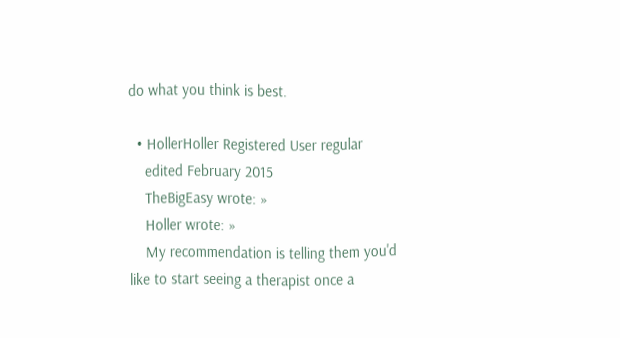do what you think is best.

  • HollerHoller Registered User regular
    edited February 2015
    TheBigEasy wrote: »
    Holler wrote: »
    My recommendation is telling them you'd like to start seeing a therapist once a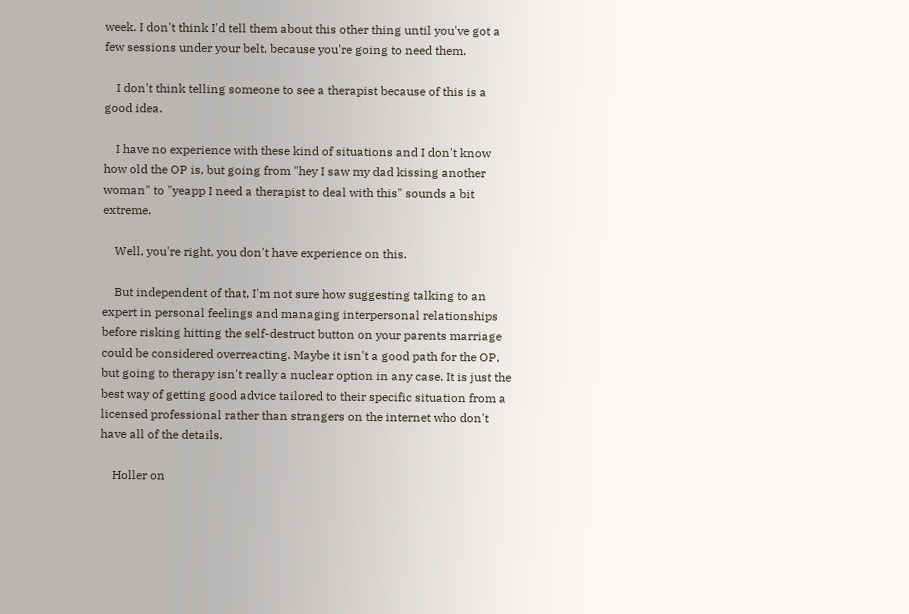week. I don't think I'd tell them about this other thing until you've got a few sessions under your belt, because you're going to need them.

    I don't think telling someone to see a therapist because of this is a good idea.

    I have no experience with these kind of situations and I don't know how old the OP is, but going from "hey I saw my dad kissing another woman" to "yeapp I need a therapist to deal with this" sounds a bit extreme.

    Well, you're right, you don't have experience on this.

    But independent of that, I'm not sure how suggesting talking to an expert in personal feelings and managing interpersonal relationships before risking hitting the self-destruct button on your parents marriage could be considered overreacting. Maybe it isn't a good path for the OP, but going to therapy isn't really a nuclear option in any case. It is just the best way of getting good advice tailored to their specific situation from a licensed professional rather than strangers on the internet who don't have all of the details.

    Holler on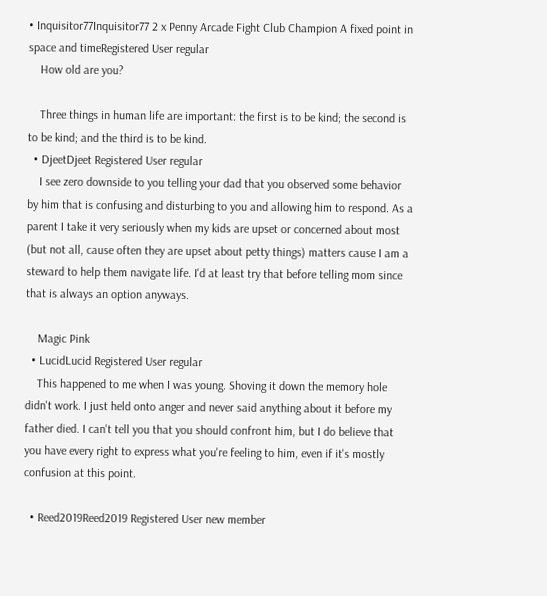• Inquisitor77Inquisitor77 2 x Penny Arcade Fight Club Champion A fixed point in space and timeRegistered User regular
    How old are you?

    Three things in human life are important: the first is to be kind; the second is to be kind; and the third is to be kind.
  • DjeetDjeet Registered User regular
    I see zero downside to you telling your dad that you observed some behavior by him that is confusing and disturbing to you and allowing him to respond. As a parent I take it very seriously when my kids are upset or concerned about most (but not all, cause often they are upset about petty things) matters cause I am a steward to help them navigate life. I'd at least try that before telling mom since that is always an option anyways.

    Magic Pink
  • LucidLucid Registered User regular
    This happened to me when I was young. Shoving it down the memory hole didn't work. I just held onto anger and never said anything about it before my father died. I can't tell you that you should confront him, but I do believe that you have every right to express what you're feeling to him, even if it's mostly confusion at this point.

  • Reed2019Reed2019 Registered User new member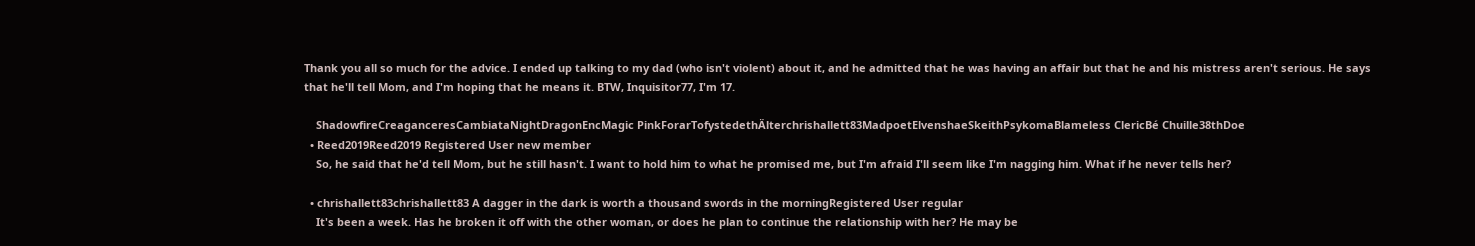Thank you all so much for the advice. I ended up talking to my dad (who isn't violent) about it, and he admitted that he was having an affair but that he and his mistress aren't serious. He says that he'll tell Mom, and I'm hoping that he means it. BTW, Inquisitor77, I'm 17.

    ShadowfireCreaganceresCambiataNightDragonEncMagic PinkForarTofystedethÄlterchrishallett83MadpoetElvenshaeSkeithPsykomaBlameless ClericBé Chuille38thDoe
  • Reed2019Reed2019 Registered User new member
    So, he said that he'd tell Mom, but he still hasn't. I want to hold him to what he promised me, but I'm afraid I'll seem like I'm nagging him. What if he never tells her?

  • chrishallett83chrishallett83 A dagger in the dark is worth a thousand swords in the morningRegistered User regular
    It's been a week. Has he broken it off with the other woman, or does he plan to continue the relationship with her? He may be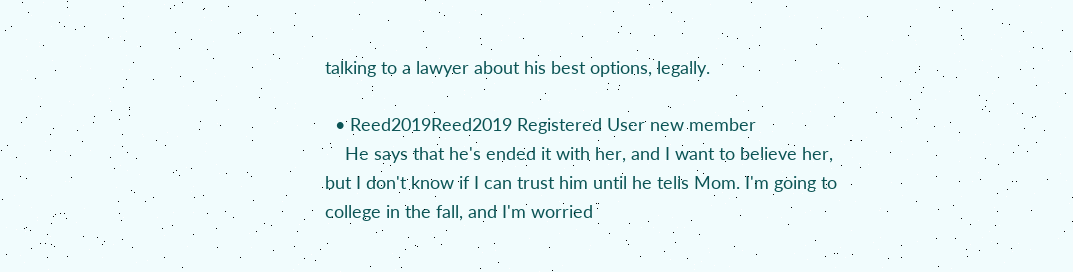talking to a lawyer about his best options, legally.

  • Reed2019Reed2019 Registered User new member
    He says that he's ended it with her, and I want to believe her, but I don't know if I can trust him until he tells Mom. I'm going to college in the fall, and I'm worried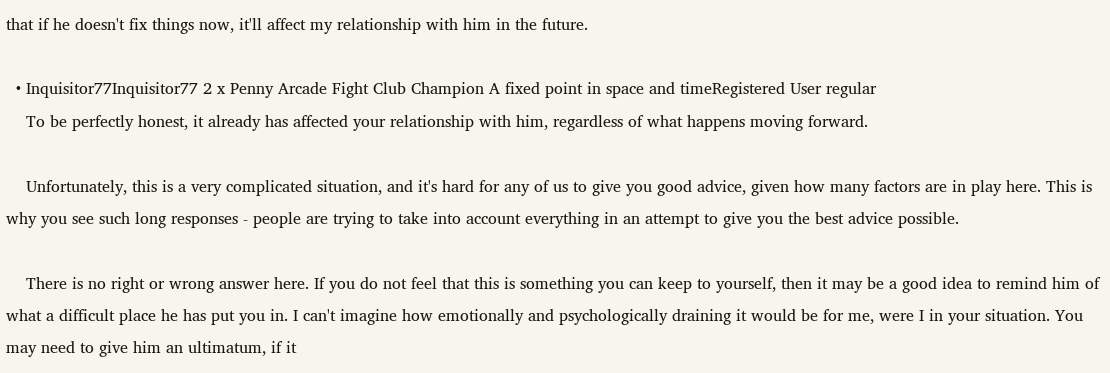that if he doesn't fix things now, it'll affect my relationship with him in the future.

  • Inquisitor77Inquisitor77 2 x Penny Arcade Fight Club Champion A fixed point in space and timeRegistered User regular
    To be perfectly honest, it already has affected your relationship with him, regardless of what happens moving forward.

    Unfortunately, this is a very complicated situation, and it's hard for any of us to give you good advice, given how many factors are in play here. This is why you see such long responses - people are trying to take into account everything in an attempt to give you the best advice possible.

    There is no right or wrong answer here. If you do not feel that this is something you can keep to yourself, then it may be a good idea to remind him of what a difficult place he has put you in. I can't imagine how emotionally and psychologically draining it would be for me, were I in your situation. You may need to give him an ultimatum, if it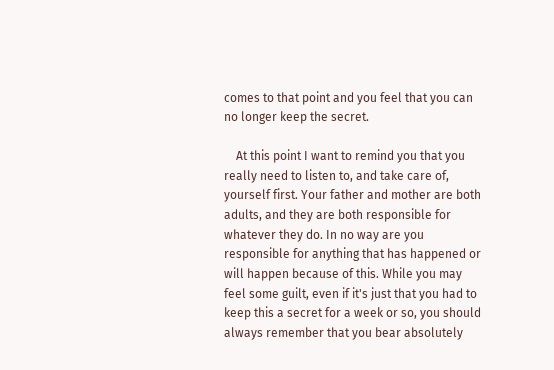comes to that point and you feel that you can no longer keep the secret.

    At this point I want to remind you that you really need to listen to, and take care of, yourself first. Your father and mother are both adults, and they are both responsible for whatever they do. In no way are you responsible for anything that has happened or will happen because of this. While you may feel some guilt, even if it's just that you had to keep this a secret for a week or so, you should always remember that you bear absolutely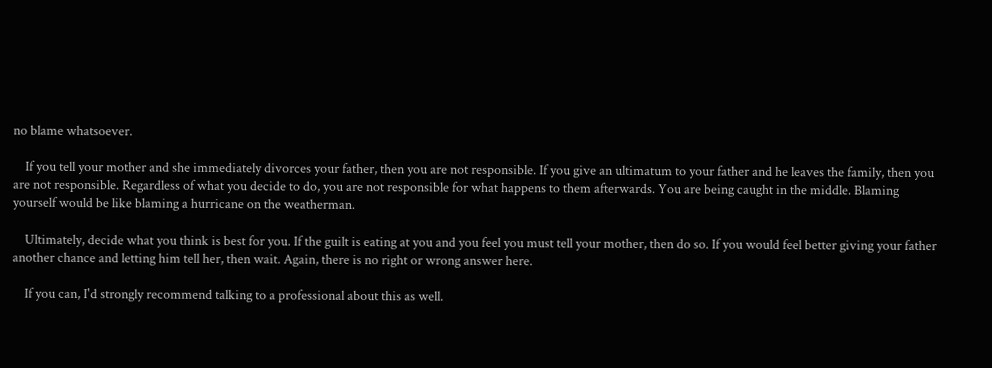no blame whatsoever.

    If you tell your mother and she immediately divorces your father, then you are not responsible. If you give an ultimatum to your father and he leaves the family, then you are not responsible. Regardless of what you decide to do, you are not responsible for what happens to them afterwards. You are being caught in the middle. Blaming yourself would be like blaming a hurricane on the weatherman.

    Ultimately, decide what you think is best for you. If the guilt is eating at you and you feel you must tell your mother, then do so. If you would feel better giving your father another chance and letting him tell her, then wait. Again, there is no right or wrong answer here.

    If you can, I'd strongly recommend talking to a professional about this as well.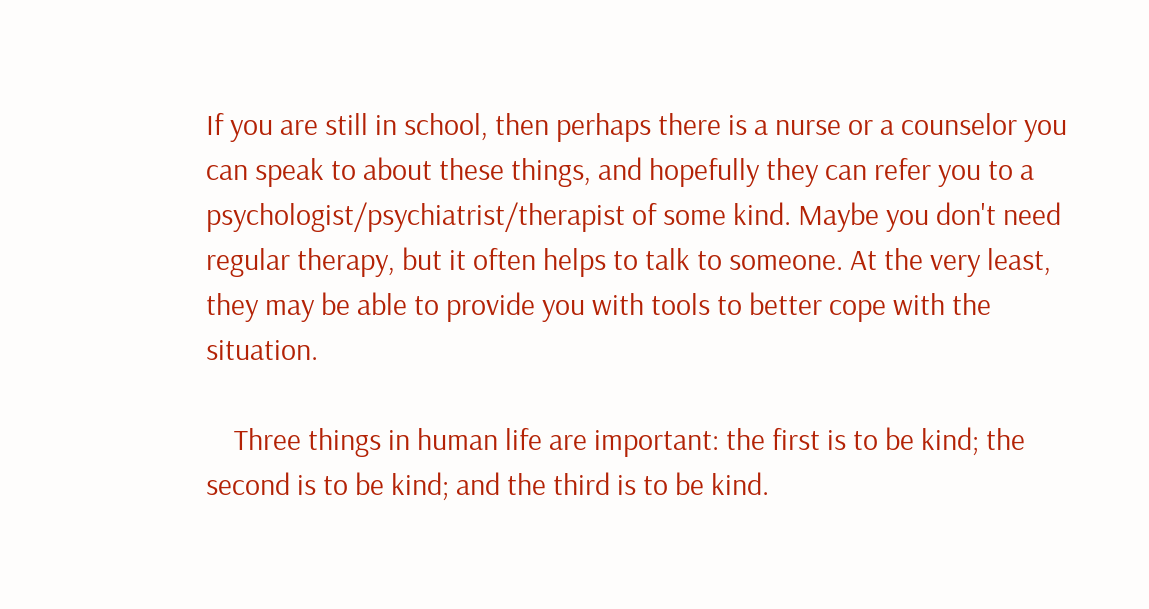If you are still in school, then perhaps there is a nurse or a counselor you can speak to about these things, and hopefully they can refer you to a psychologist/psychiatrist/therapist of some kind. Maybe you don't need regular therapy, but it often helps to talk to someone. At the very least, they may be able to provide you with tools to better cope with the situation.

    Three things in human life are important: the first is to be kind; the second is to be kind; and the third is to be kind.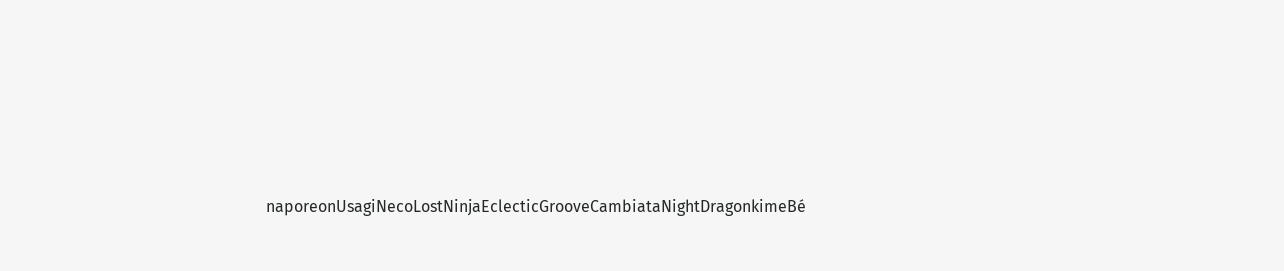naporeonUsagiNecoLostNinjaEclecticGrooveCambiataNightDragonkimeBé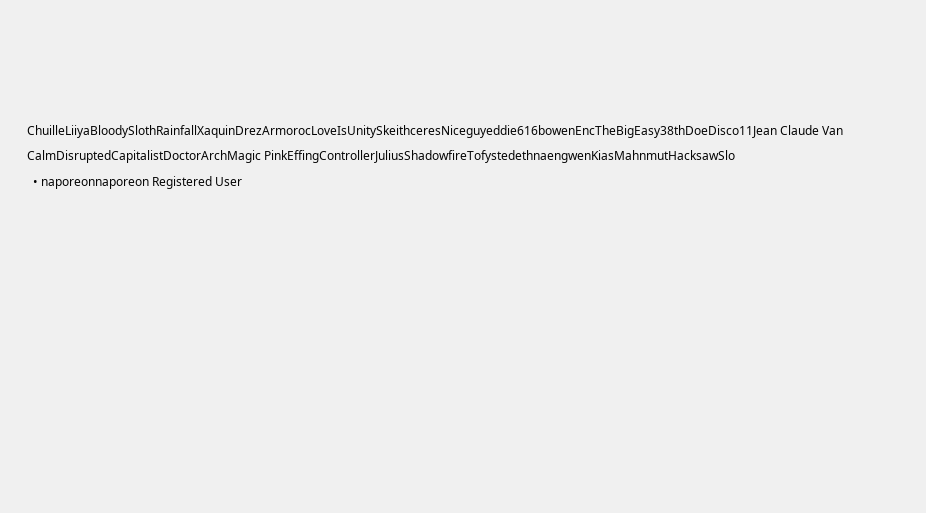ChuilleLiiyaBloodySlothRainfallXaquinDrezArmorocLoveIsUnitySkeithceresNiceguyeddie616bowenEncTheBigEasy38thDoeDisco11Jean Claude Van CalmDisruptedCapitalistDoctorArchMagic PinkEffingControllerJuliusShadowfireTofystedethnaengwenKiasMahnmutHacksawSlo
  • naporeonnaporeon Registered User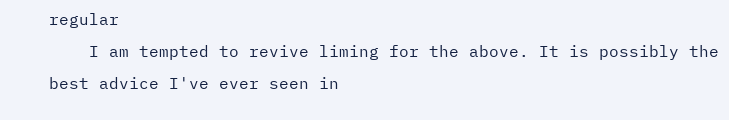regular
    I am tempted to revive liming for the above. It is possibly the best advice I've ever seen in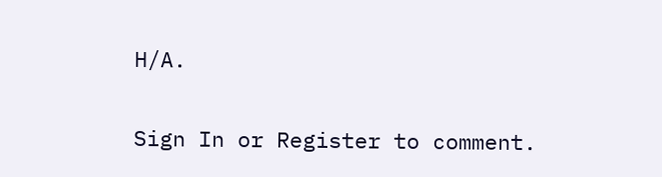H/A.

Sign In or Register to comment.